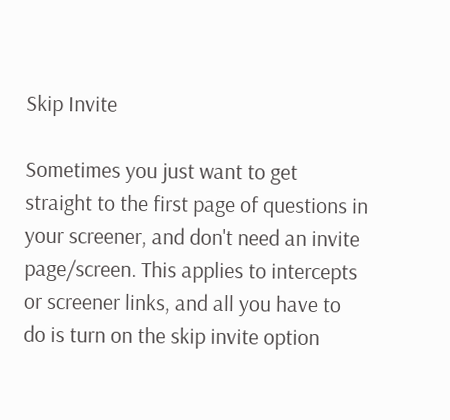Skip Invite

Sometimes you just want to get straight to the first page of questions in your screener, and don't need an invite page/screen. This applies to intercepts or screener links, and all you have to do is turn on the skip invite option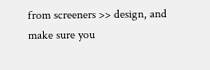from screeners >> design, and make sure you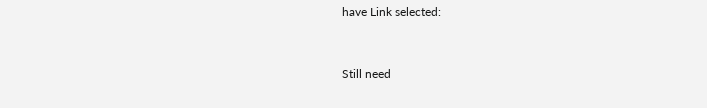have Link selected:



Still need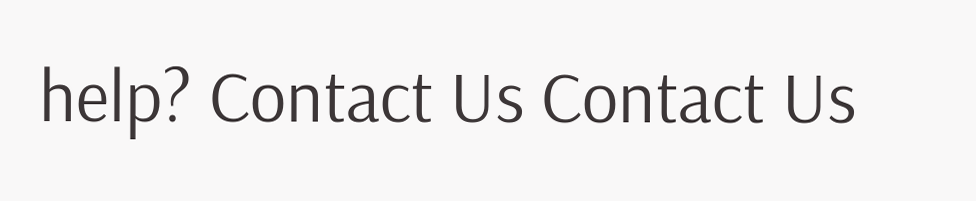help? Contact Us Contact Us